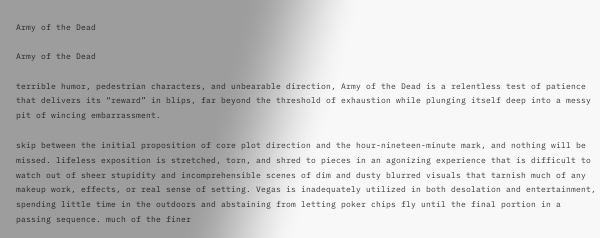Army of the Dead

Army of the Dead

terrible humor, pedestrian characters, and unbearable direction, Army of the Dead is a relentless test of patience that delivers its “reward” in blips, far beyond the threshold of exhaustion while plunging itself deep into a messy pit of wincing embarrassment.

skip between the initial proposition of core plot direction and the hour-nineteen-minute mark, and nothing will be missed. lifeless exposition is stretched, torn, and shred to pieces in an agonizing experience that is difficult to watch out of sheer stupidity and incomprehensible scenes of dim and dusty blurred visuals that tarnish much of any makeup work, effects, or real sense of setting. Vegas is inadequately utilized in both desolation and entertainment, spending little time in the outdoors and abstaining from letting poker chips fly until the final portion in a passing sequence. much of the finer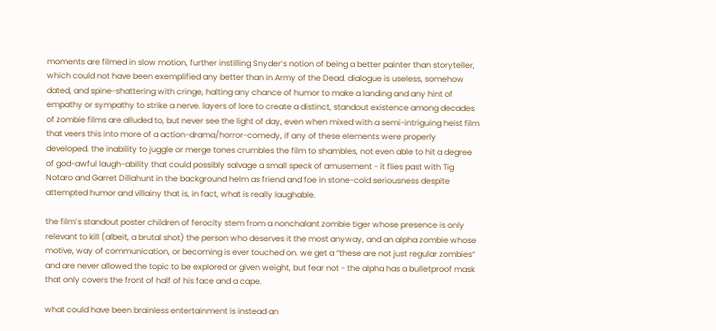moments are filmed in slow motion, further instilling Snyder’s notion of being a better painter than storyteller, which could not have been exemplified any better than in Army of the Dead. dialogue is useless, somehow dated, and spine-shattering with cringe, halting any chance of humor to make a landing and any hint of empathy or sympathy to strike a nerve. layers of lore to create a distinct, standout existence among decades of zombie films are alluded to, but never see the light of day, even when mixed with a semi-intriguing heist film that veers this into more of a action-drama/horror-comedy, if any of these elements were properly developed. the inability to juggle or merge tones crumbles the film to shambles, not even able to hit a degree of god-awful laugh-ability that could possibly salvage a small speck of amusement - it flies past with Tig Notaro and Garret Dillahunt in the background helm as friend and foe in stone-cold seriousness despite attempted humor and villainy that is, in fact, what is really laughable.

the film’s standout poster children of ferocity stem from a nonchalant zombie tiger whose presence is only relevant to kill (albeit, a brutal shot) the person who deserves it the most anyway, and an alpha zombie whose motive, way of communication, or becoming is ever touched on. we get a “these are not just regular zombies” and are never allowed the topic to be explored or given weight, but fear not - the alpha has a bulletproof mask that only covers the front of half of his face and a cape.

what could have been brainless entertainment is instead an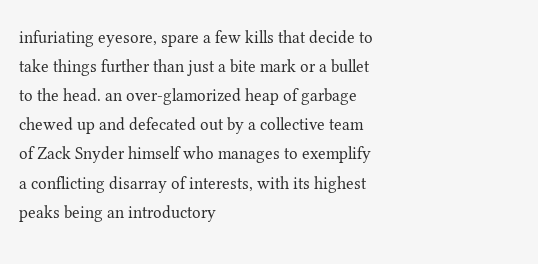infuriating eyesore, spare a few kills that decide to take things further than just a bite mark or a bullet to the head. an over-glamorized heap of garbage chewed up and defecated out by a collective team of Zack Snyder himself who manages to exemplify a conflicting disarray of interests, with its highest peaks being an introductory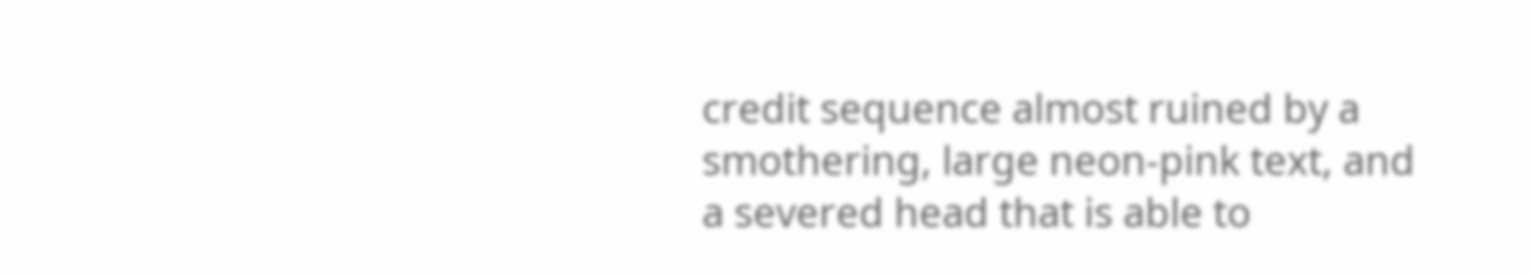credit sequence almost ruined by a smothering, large neon-pink text, and a severed head that is able to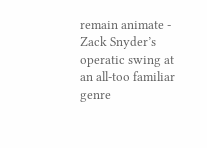remain animate - Zack Snyder’s operatic swing at an all-too familiar genre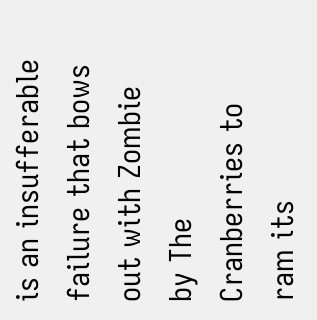is an insufferable failure that bows out with Zombie by The Cranberries to ram its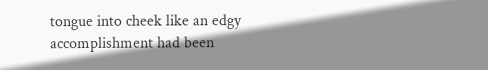tongue into cheek like an edgy accomplishment had been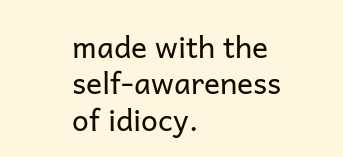made with the self-awareness of idiocy.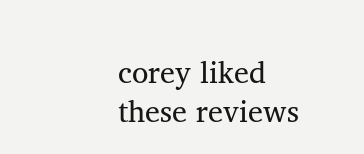corey liked these reviews